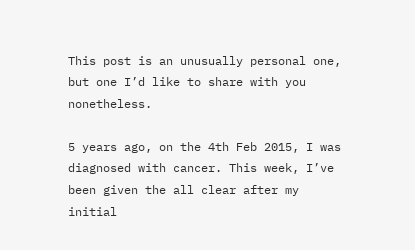This post is an unusually personal one, but one I’d like to share with you nonetheless.

5 years ago, on the 4th Feb 2015, I was diagnosed with cancer. This week, I’ve been given the all clear after my initial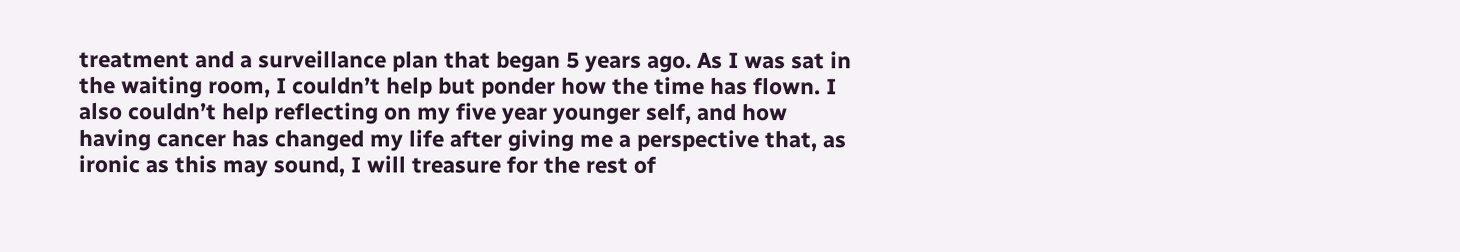treatment and a surveillance plan that began 5 years ago. As I was sat in the waiting room, I couldn’t help but ponder how the time has flown. I also couldn’t help reflecting on my five year younger self, and how having cancer has changed my life after giving me a perspective that, as ironic as this may sound, I will treasure for the rest of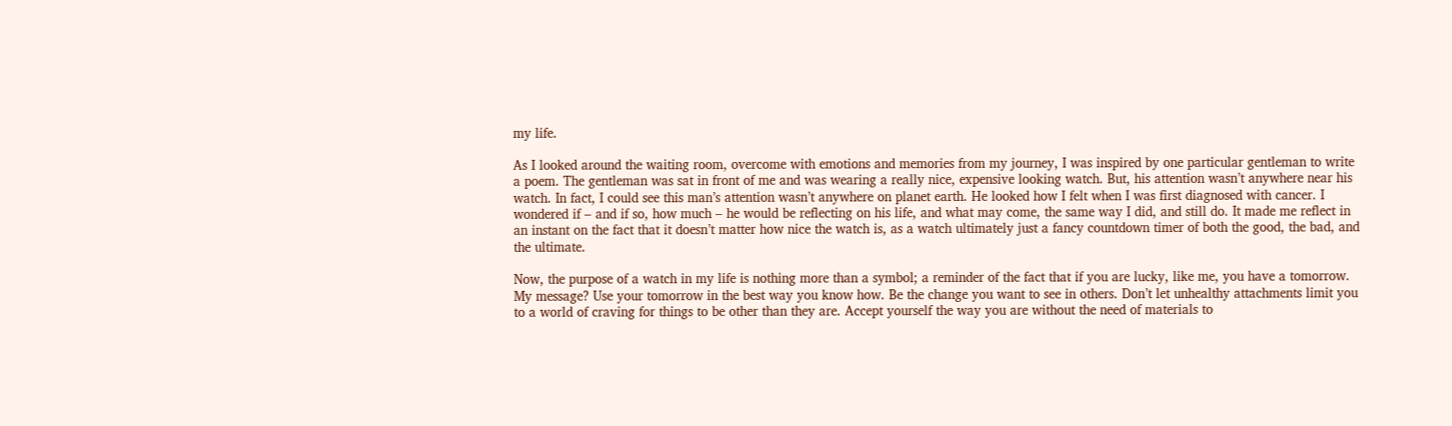my life.

As I looked around the waiting room, overcome with emotions and memories from my journey, I was inspired by one particular gentleman to write a poem. The gentleman was sat in front of me and was wearing a really nice, expensive looking watch. But, his attention wasn’t anywhere near his watch. In fact, I could see this man’s attention wasn’t anywhere on planet earth. He looked how I felt when I was first diagnosed with cancer. I wondered if – and if so, how much – he would be reflecting on his life, and what may come, the same way I did, and still do. It made me reflect in an instant on the fact that it doesn’t matter how nice the watch is, as a watch ultimately just a fancy countdown timer of both the good, the bad, and the ultimate.

Now, the purpose of a watch in my life is nothing more than a symbol; a reminder of the fact that if you are lucky, like me, you have a tomorrow. My message? Use your tomorrow in the best way you know how. Be the change you want to see in others. Don’t let unhealthy attachments limit you to a world of craving for things to be other than they are. Accept yourself the way you are without the need of materials to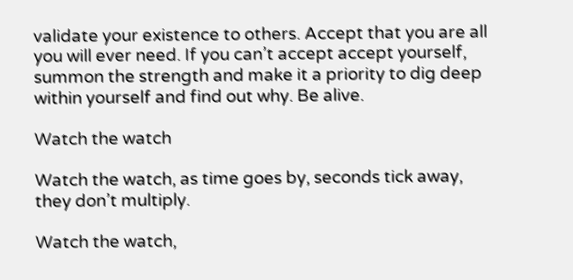validate your existence to others. Accept that you are all you will ever need. If you can’t accept accept yourself, summon the strength and make it a priority to dig deep within yourself and find out why. Be alive.

Watch the watch

Watch the watch, as time goes by, seconds tick away, they don’t multiply.

Watch the watch,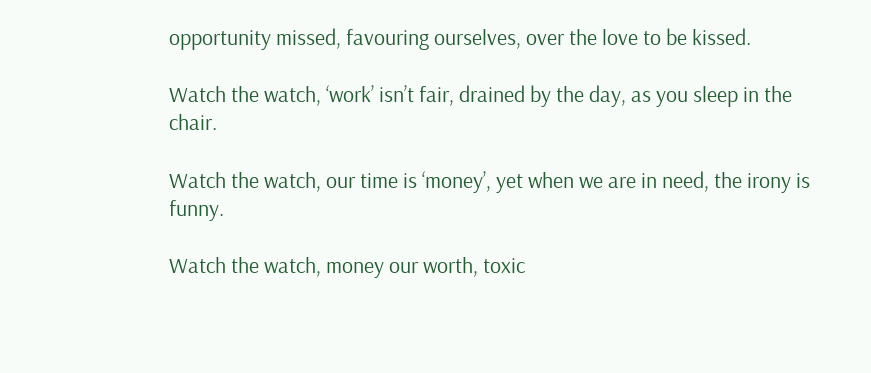opportunity missed, favouring ourselves, over the love to be kissed.

Watch the watch, ‘work’ isn’t fair, drained by the day, as you sleep in the chair.

Watch the watch, our time is ‘money’, yet when we are in need, the irony is funny.

Watch the watch, money our worth, toxic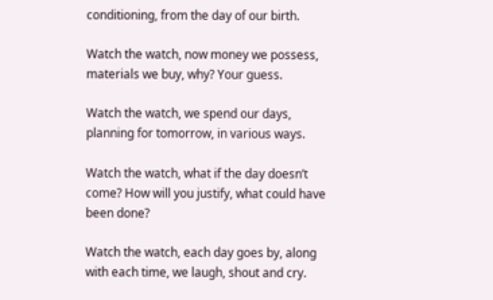conditioning, from the day of our birth.

Watch the watch, now money we possess, materials we buy, why? Your guess.

Watch the watch, we spend our days, planning for tomorrow, in various ways.

Watch the watch, what if the day doesn’t come? How will you justify, what could have been done?

Watch the watch, each day goes by, along with each time, we laugh, shout and cry.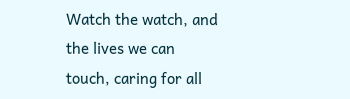Watch the watch, and the lives we can touch, caring for all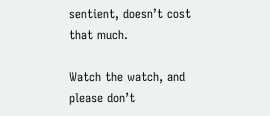sentient, doesn’t cost that much.

Watch the watch, and please don’t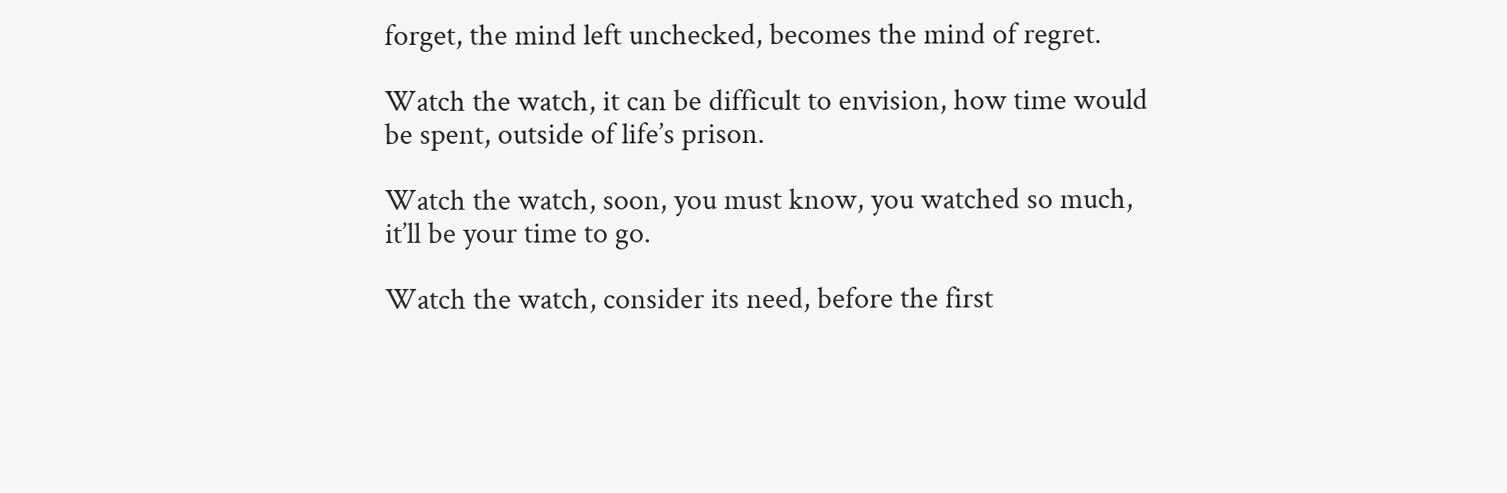forget, the mind left unchecked, becomes the mind of regret.

Watch the watch, it can be difficult to envision, how time would be spent, outside of life’s prison.

Watch the watch, soon, you must know, you watched so much, it’ll be your time to go.

Watch the watch, consider its need, before the first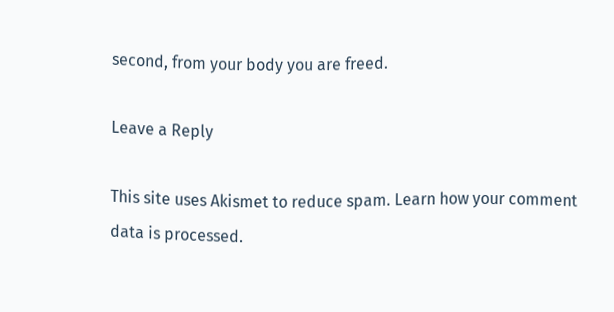second, from your body you are freed.

Leave a Reply

This site uses Akismet to reduce spam. Learn how your comment data is processed.